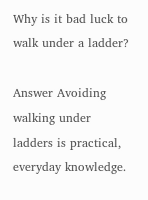Why is it bad luck to walk under a ladder?

Answer Avoiding walking under ladders is practical, everyday knowledge.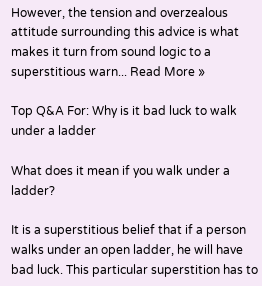However, the tension and overzealous attitude surrounding this advice is what makes it turn from sound logic to a superstitious warn... Read More »

Top Q&A For: Why is it bad luck to walk under a ladder

What does it mean if you walk under a ladder?

It is a superstitious belief that if a person walks under an open ladder, he will have bad luck. This particular superstition has to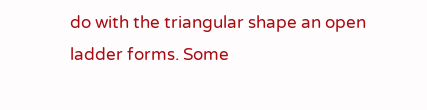do with the triangular shape an open ladder forms. Some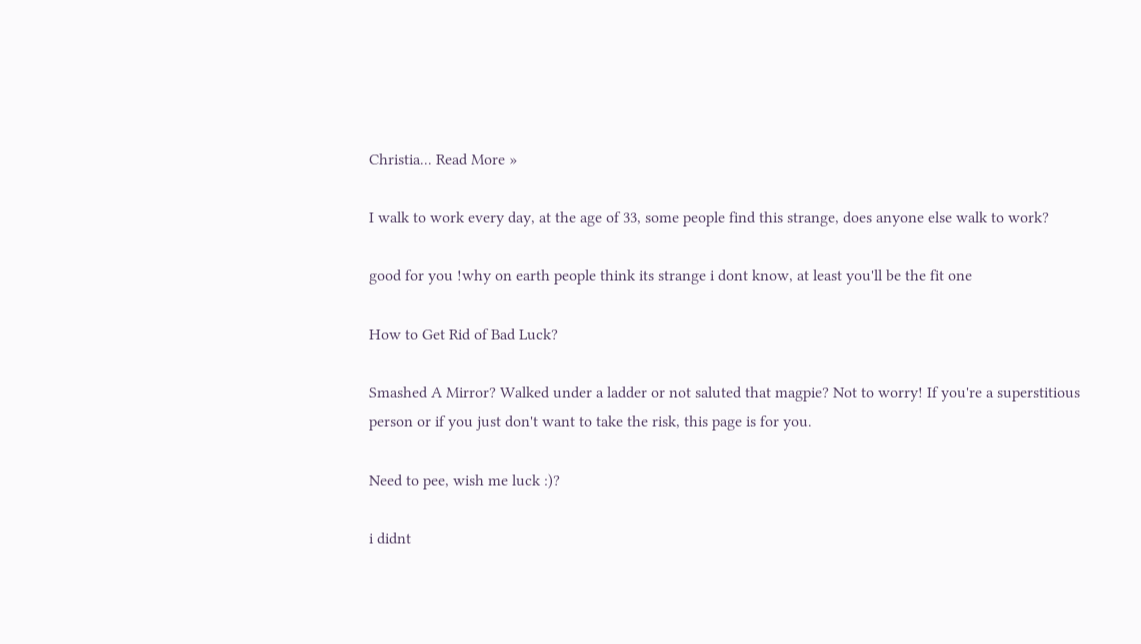Christia... Read More »

I walk to work every day, at the age of 33, some people find this strange, does anyone else walk to work?

good for you !why on earth people think its strange i dont know, at least you'll be the fit one

How to Get Rid of Bad Luck?

Smashed A Mirror? Walked under a ladder or not saluted that magpie? Not to worry! If you're a superstitious person or if you just don't want to take the risk, this page is for you.

Need to pee, wish me luck :)?

i didnt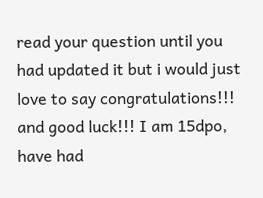read your question until you had updated it but i would just love to say congratulations!!! and good luck!!! I am 15dpo, have had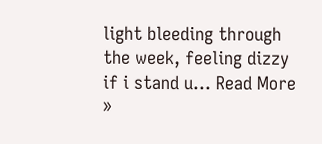light bleeding through the week, feeling dizzy if i stand u... Read More »